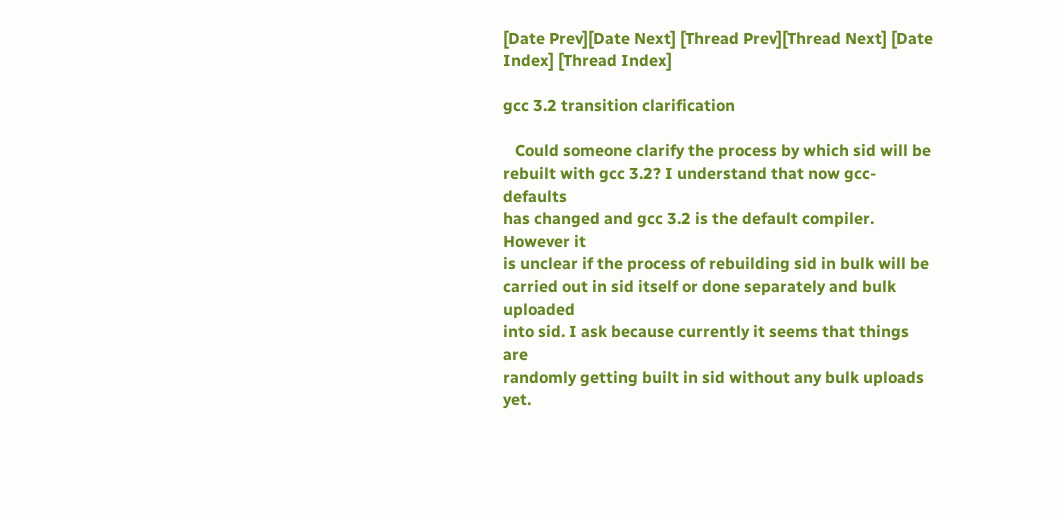[Date Prev][Date Next] [Thread Prev][Thread Next] [Date Index] [Thread Index]

gcc 3.2 transition clarification

   Could someone clarify the process by which sid will be
rebuilt with gcc 3.2? I understand that now gcc-defaults
has changed and gcc 3.2 is the default compiler. However it
is unclear if the process of rebuilding sid in bulk will be
carried out in sid itself or done separately and bulk uploaded
into sid. I ask because currently it seems that things are
randomly getting built in sid without any bulk uploads yet.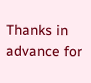Thanks in advance for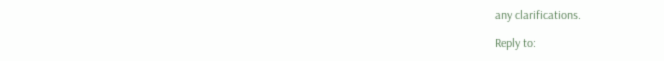any clarifications.

Reply to: